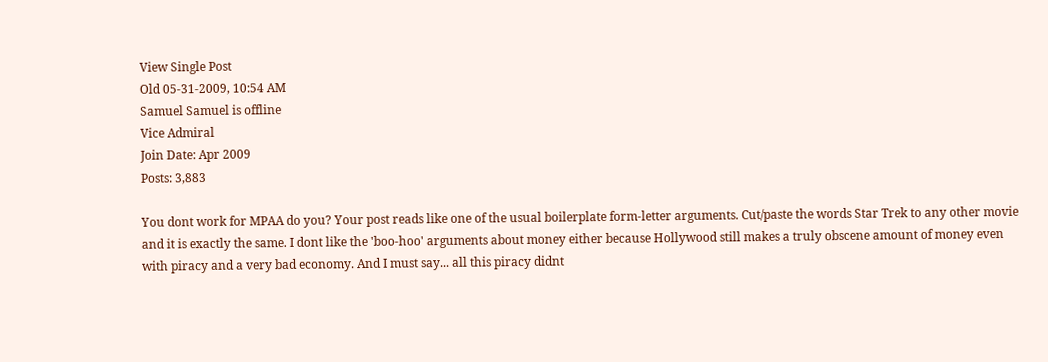View Single Post
Old 05-31-2009, 10:54 AM
Samuel Samuel is offline
Vice Admiral
Join Date: Apr 2009
Posts: 3,883

You dont work for MPAA do you? Your post reads like one of the usual boilerplate form-letter arguments. Cut/paste the words Star Trek to any other movie and it is exactly the same. I dont like the 'boo-hoo' arguments about money either because Hollywood still makes a truly obscene amount of money even with piracy and a very bad economy. And I must say... all this piracy didnt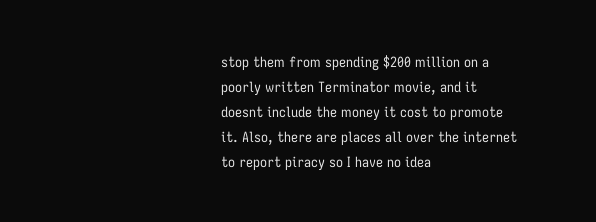stop them from spending $200 million on a poorly written Terminator movie, and it doesnt include the money it cost to promote it. Also, there are places all over the internet to report piracy so I have no idea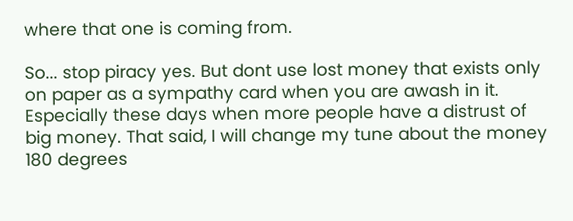where that one is coming from.

So... stop piracy yes. But dont use lost money that exists only on paper as a sympathy card when you are awash in it. Especially these days when more people have a distrust of big money. That said, I will change my tune about the money 180 degrees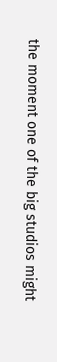the moment one of the big studios might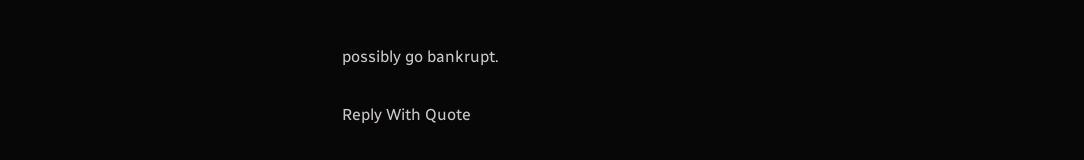possibly go bankrupt.

Reply With Quote